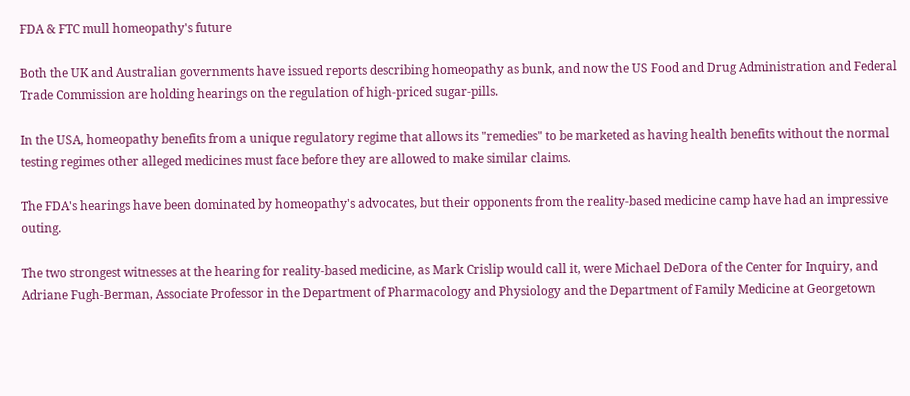FDA & FTC mull homeopathy's future

Both the UK and Australian governments have issued reports describing homeopathy as bunk, and now the US Food and Drug Administration and Federal Trade Commission are holding hearings on the regulation of high-priced sugar-pills.

In the USA, homeopathy benefits from a unique regulatory regime that allows its "remedies" to be marketed as having health benefits without the normal testing regimes other alleged medicines must face before they are allowed to make similar claims.

The FDA's hearings have been dominated by homeopathy's advocates, but their opponents from the reality-based medicine camp have had an impressive outing.

The two strongest witnesses at the hearing for reality-based medicine, as Mark Crislip would call it, were Michael DeDora of the Center for Inquiry, and Adriane Fugh-Berman, Associate Professor in the Department of Pharmacology and Physiology and the Department of Family Medicine at Georgetown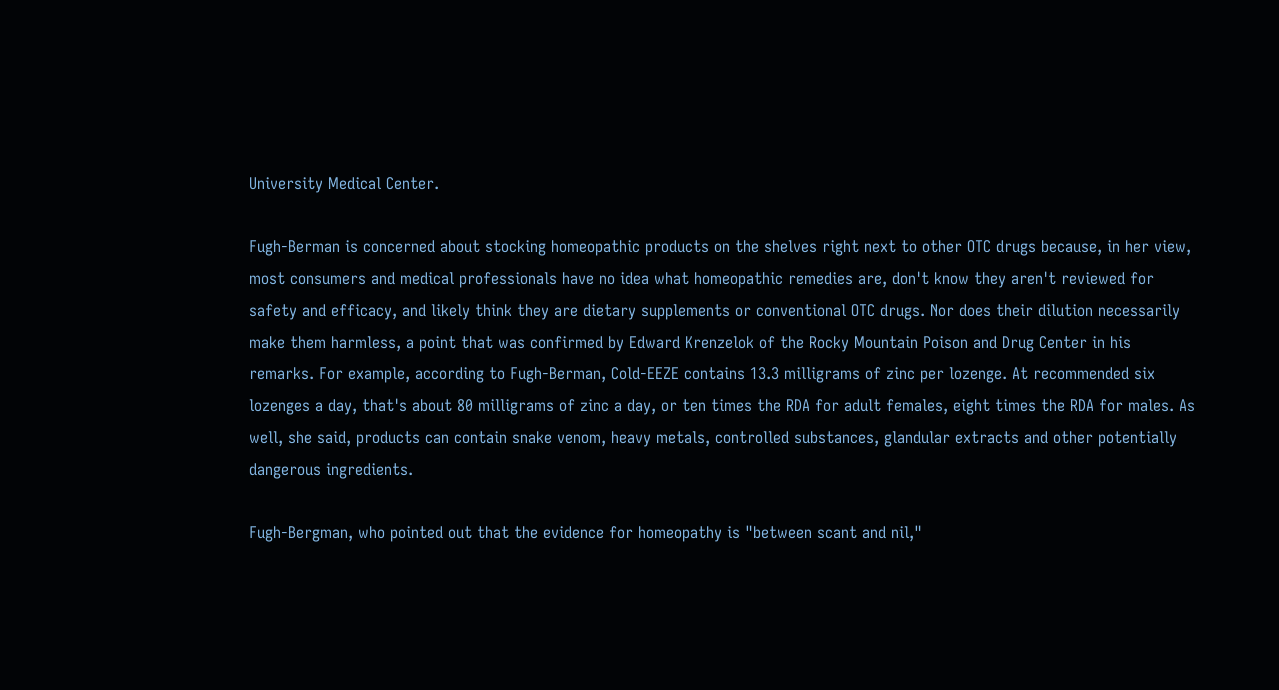University Medical Center.

Fugh-Berman is concerned about stocking homeopathic products on the shelves right next to other OTC drugs because, in her view, most consumers and medical professionals have no idea what homeopathic remedies are, don't know they aren't reviewed for safety and efficacy, and likely think they are dietary supplements or conventional OTC drugs. Nor does their dilution necessarily make them harmless, a point that was confirmed by Edward Krenzelok of the Rocky Mountain Poison and Drug Center in his remarks. For example, according to Fugh-Berman, Cold-EEZE contains 13.3 milligrams of zinc per lozenge. At recommended six lozenges a day, that's about 80 milligrams of zinc a day, or ten times the RDA for adult females, eight times the RDA for males. As well, she said, products can contain snake venom, heavy metals, controlled substances, glandular extracts and other potentially dangerous ingredients.

Fugh-Bergman, who pointed out that the evidence for homeopathy is "between scant and nil,"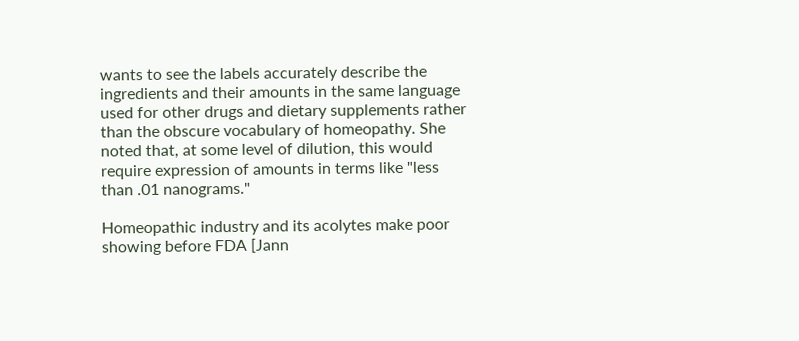wants to see the labels accurately describe the ingredients and their amounts in the same language used for other drugs and dietary supplements rather than the obscure vocabulary of homeopathy. She noted that, at some level of dilution, this would require expression of amounts in terms like "less than .01 nanograms."

Homeopathic industry and its acolytes make poor showing before FDA [Jann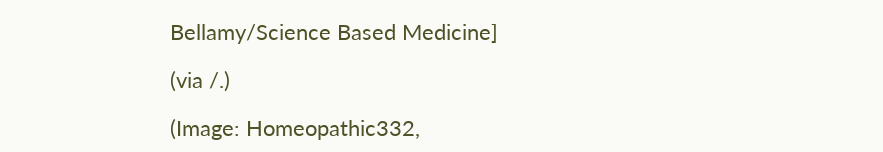Bellamy/Science Based Medicine]

(via /.)

(Image: Homeopathic332,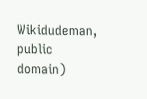Wikidudeman, public domain)